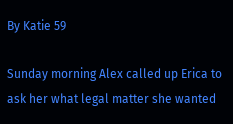By Katie 59

Sunday morning Alex called up Erica to ask her what legal matter she wanted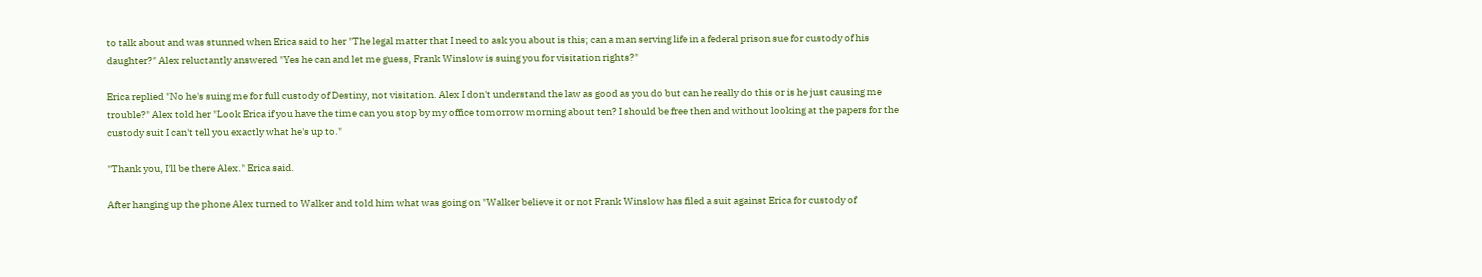to talk about and was stunned when Erica said to her "The legal matter that I need to ask you about is this; can a man serving life in a federal prison sue for custody of his daughter?" Alex reluctantly answered "Yes he can and let me guess, Frank Winslow is suing you for visitation rights?"

Erica replied "No he's suing me for full custody of Destiny, not visitation. Alex I don't understand the law as good as you do but can he really do this or is he just causing me trouble?" Alex told her "Look Erica if you have the time can you stop by my office tomorrow morning about ten? I should be free then and without looking at the papers for the custody suit I can't tell you exactly what he's up to."

"Thank you, I'll be there Alex." Erica said.

After hanging up the phone Alex turned to Walker and told him what was going on "Walker believe it or not Frank Winslow has filed a suit against Erica for custody of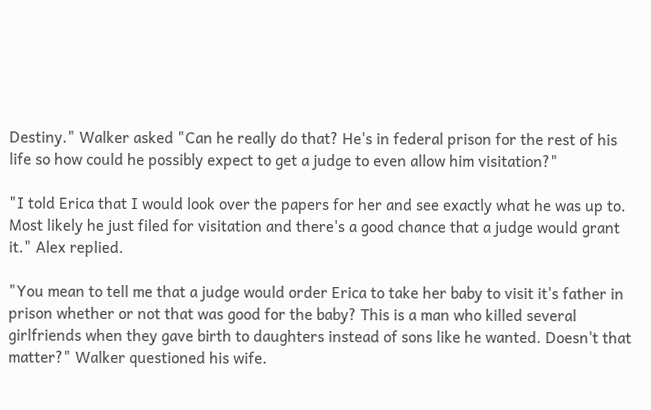Destiny." Walker asked "Can he really do that? He's in federal prison for the rest of his life so how could he possibly expect to get a judge to even allow him visitation?"

"I told Erica that I would look over the papers for her and see exactly what he was up to. Most likely he just filed for visitation and there's a good chance that a judge would grant it." Alex replied.

"You mean to tell me that a judge would order Erica to take her baby to visit it's father in prison whether or not that was good for the baby? This is a man who killed several girlfriends when they gave birth to daughters instead of sons like he wanted. Doesn't that matter?" Walker questioned his wife.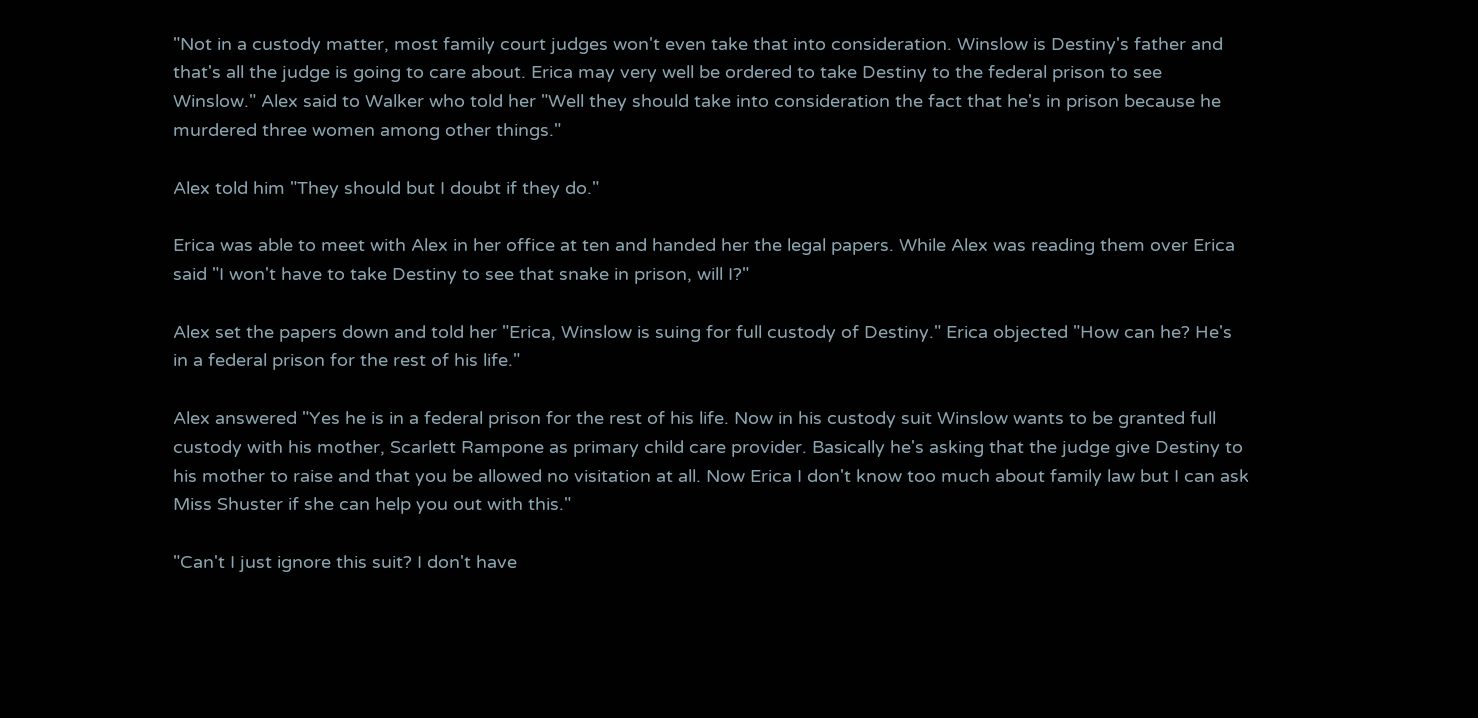"Not in a custody matter, most family court judges won't even take that into consideration. Winslow is Destiny's father and that's all the judge is going to care about. Erica may very well be ordered to take Destiny to the federal prison to see Winslow." Alex said to Walker who told her "Well they should take into consideration the fact that he's in prison because he murdered three women among other things."

Alex told him "They should but I doubt if they do."

Erica was able to meet with Alex in her office at ten and handed her the legal papers. While Alex was reading them over Erica said "I won't have to take Destiny to see that snake in prison, will I?"

Alex set the papers down and told her "Erica, Winslow is suing for full custody of Destiny." Erica objected "How can he? He's in a federal prison for the rest of his life."

Alex answered "Yes he is in a federal prison for the rest of his life. Now in his custody suit Winslow wants to be granted full custody with his mother, Scarlett Rampone as primary child care provider. Basically he's asking that the judge give Destiny to his mother to raise and that you be allowed no visitation at all. Now Erica I don't know too much about family law but I can ask Miss Shuster if she can help you out with this."

"Can't I just ignore this suit? I don't have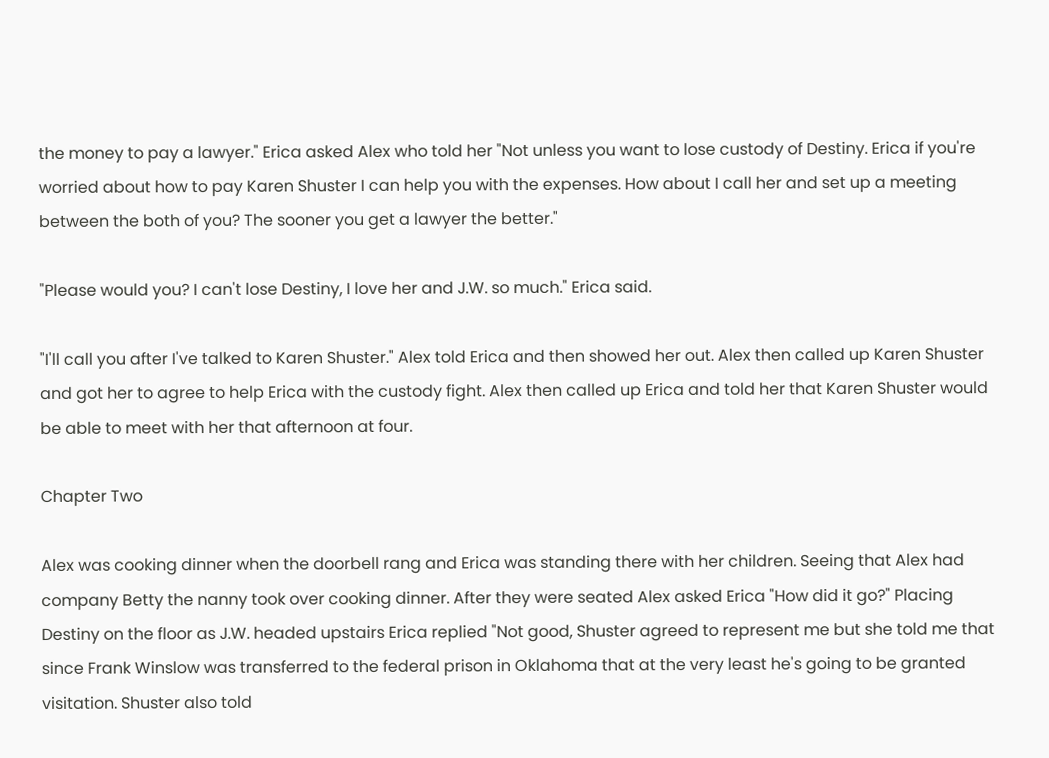the money to pay a lawyer." Erica asked Alex who told her "Not unless you want to lose custody of Destiny. Erica if you're worried about how to pay Karen Shuster I can help you with the expenses. How about I call her and set up a meeting between the both of you? The sooner you get a lawyer the better."

"Please would you? I can't lose Destiny, I love her and J.W. so much." Erica said.

"I'll call you after I've talked to Karen Shuster." Alex told Erica and then showed her out. Alex then called up Karen Shuster and got her to agree to help Erica with the custody fight. Alex then called up Erica and told her that Karen Shuster would be able to meet with her that afternoon at four.

Chapter Two

Alex was cooking dinner when the doorbell rang and Erica was standing there with her children. Seeing that Alex had company Betty the nanny took over cooking dinner. After they were seated Alex asked Erica "How did it go?" Placing Destiny on the floor as J.W. headed upstairs Erica replied "Not good, Shuster agreed to represent me but she told me that since Frank Winslow was transferred to the federal prison in Oklahoma that at the very least he's going to be granted visitation. Shuster also told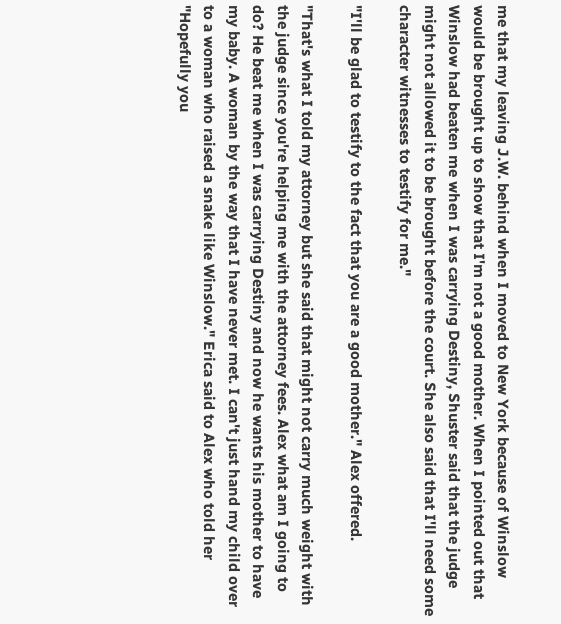me that my leaving J.W. behind when I moved to New York because of Winslow would be brought up to show that I'm not a good mother. When I pointed out that Winslow had beaten me when I was carrying Destiny, Shuster said that the judge might not allowed it to be brought before the court. She also said that I'll need some character witnesses to testify for me."

"I'll be glad to testify to the fact that you are a good mother." Alex offered.

"That's what I told my attorney but she said that might not carry much weight with the judge since you're helping me with the attorney fees. Alex what am I going to do? He beat me when I was carrying Destiny and now he wants his mother to have my baby. A woman by the way that I have never met. I can't just hand my child over to a woman who raised a snake like Winslow." Erica said to Alex who told her "Hopefully you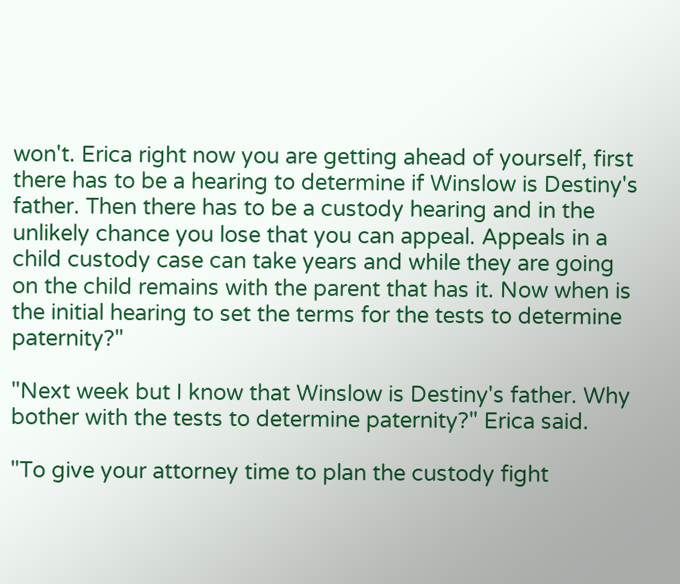won't. Erica right now you are getting ahead of yourself, first there has to be a hearing to determine if Winslow is Destiny's father. Then there has to be a custody hearing and in the unlikely chance you lose that you can appeal. Appeals in a child custody case can take years and while they are going on the child remains with the parent that has it. Now when is the initial hearing to set the terms for the tests to determine paternity?"

"Next week but I know that Winslow is Destiny's father. Why bother with the tests to determine paternity?" Erica said.

"To give your attorney time to plan the custody fight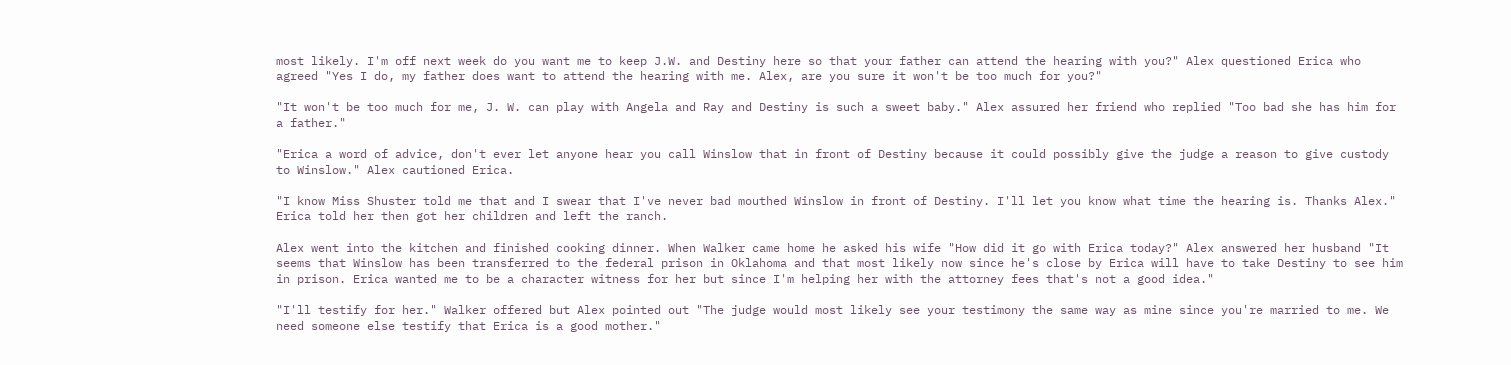most likely. I'm off next week do you want me to keep J.W. and Destiny here so that your father can attend the hearing with you?" Alex questioned Erica who agreed "Yes I do, my father does want to attend the hearing with me. Alex, are you sure it won't be too much for you?"

"It won't be too much for me, J. W. can play with Angela and Ray and Destiny is such a sweet baby." Alex assured her friend who replied "Too bad she has him for a father."

"Erica a word of advice, don't ever let anyone hear you call Winslow that in front of Destiny because it could possibly give the judge a reason to give custody to Winslow." Alex cautioned Erica.

"I know Miss Shuster told me that and I swear that I've never bad mouthed Winslow in front of Destiny. I'll let you know what time the hearing is. Thanks Alex." Erica told her then got her children and left the ranch.

Alex went into the kitchen and finished cooking dinner. When Walker came home he asked his wife "How did it go with Erica today?" Alex answered her husband "It seems that Winslow has been transferred to the federal prison in Oklahoma and that most likely now since he's close by Erica will have to take Destiny to see him in prison. Erica wanted me to be a character witness for her but since I'm helping her with the attorney fees that's not a good idea."

"I'll testify for her." Walker offered but Alex pointed out "The judge would most likely see your testimony the same way as mine since you're married to me. We need someone else testify that Erica is a good mother."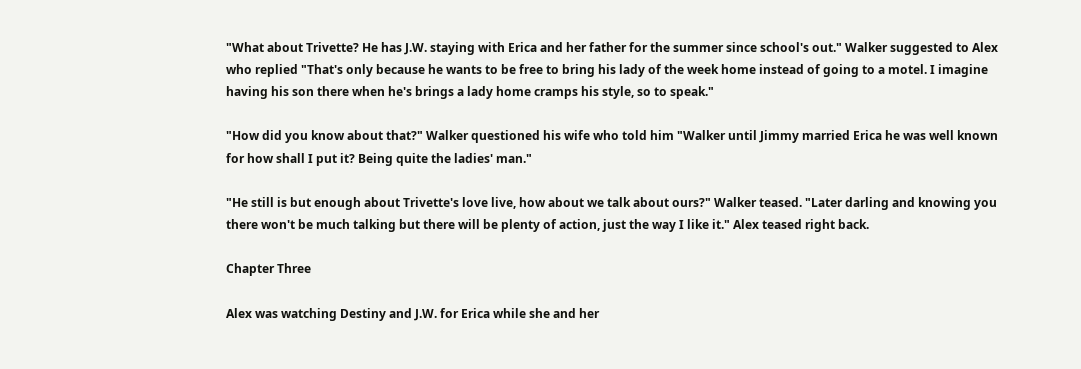"What about Trivette? He has J.W. staying with Erica and her father for the summer since school's out." Walker suggested to Alex who replied "That's only because he wants to be free to bring his lady of the week home instead of going to a motel. I imagine having his son there when he's brings a lady home cramps his style, so to speak."

"How did you know about that?" Walker questioned his wife who told him "Walker until Jimmy married Erica he was well known for how shall I put it? Being quite the ladies' man."

"He still is but enough about Trivette's love live, how about we talk about ours?" Walker teased. "Later darling and knowing you there won't be much talking but there will be plenty of action, just the way I like it." Alex teased right back.

Chapter Three

Alex was watching Destiny and J.W. for Erica while she and her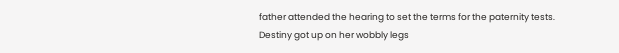father attended the hearing to set the terms for the paternity tests. Destiny got up on her wobbly legs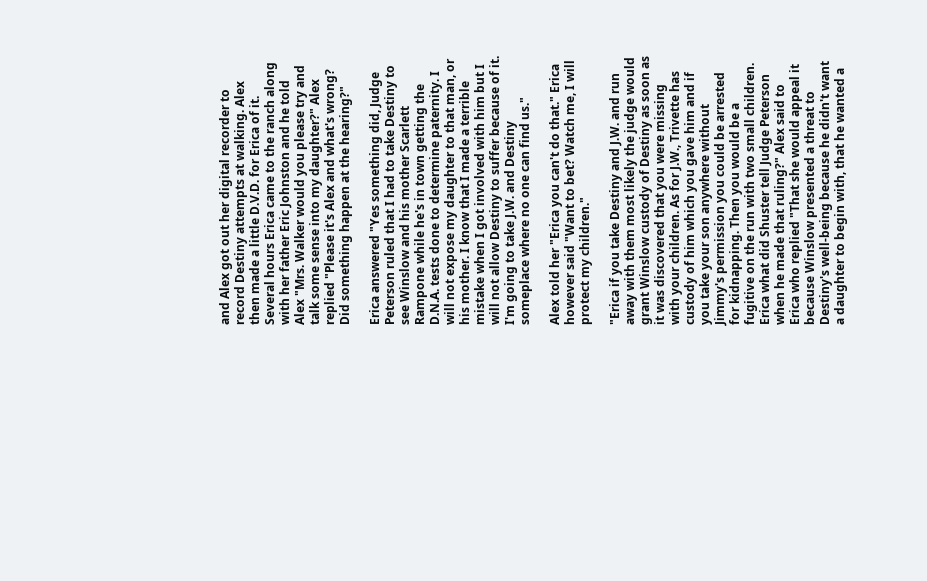and Alex got out her digital recorder to record Destiny attempts at walking. Alex then made a little D.V.D. for Erica of it. Several hours Erica came to the ranch along with her father Eric Johnston and he told Alex "Mrs. Walker would you please try and talk some sense into my daughter?" Alex replied "Please it's Alex and what's wrong? Did something happen at the hearing?"

Erica answered "Yes something did, Judge Peterson ruled that I had to take Destiny to see Winslow and his mother Scarlett Rampone while he's in town getting the D.N.A. tests done to determine paternity. I will not expose my daughter to that man, or his mother. I know that I made a terrible mistake when I got involved with him but I will not allow Destiny to suffer because of it. I'm going to take J.W. and Destiny someplace where no one can find us."

Alex told her "Erica you can't do that." Erica however said "Want to bet? Watch me, I will protect my children."

"Erica if you take Destiny and J.W. and run away with them most likely the judge would grant Winslow custody of Destiny as soon as it was discovered that you were missing with your children. As for J.W., Trivette has custody of him which you gave him and if you take your son anywhere without Jimmy's permission you could be arrested for kidnapping. Then you would be a fugitive on the run with two small children. Erica what did Shuster tell Judge Peterson when he made that ruling?" Alex said to Erica who replied "That she would appeal it because Winslow presented a threat to Destiny's well-being because he didn't want a daughter to begin with, that he wanted a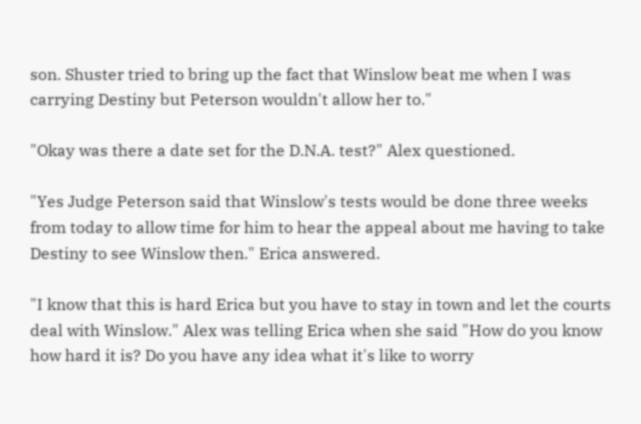son. Shuster tried to bring up the fact that Winslow beat me when I was carrying Destiny but Peterson wouldn't allow her to."

"Okay was there a date set for the D.N.A. test?" Alex questioned.

"Yes Judge Peterson said that Winslow's tests would be done three weeks from today to allow time for him to hear the appeal about me having to take Destiny to see Winslow then." Erica answered.

"I know that this is hard Erica but you have to stay in town and let the courts deal with Winslow." Alex was telling Erica when she said "How do you know how hard it is? Do you have any idea what it's like to worry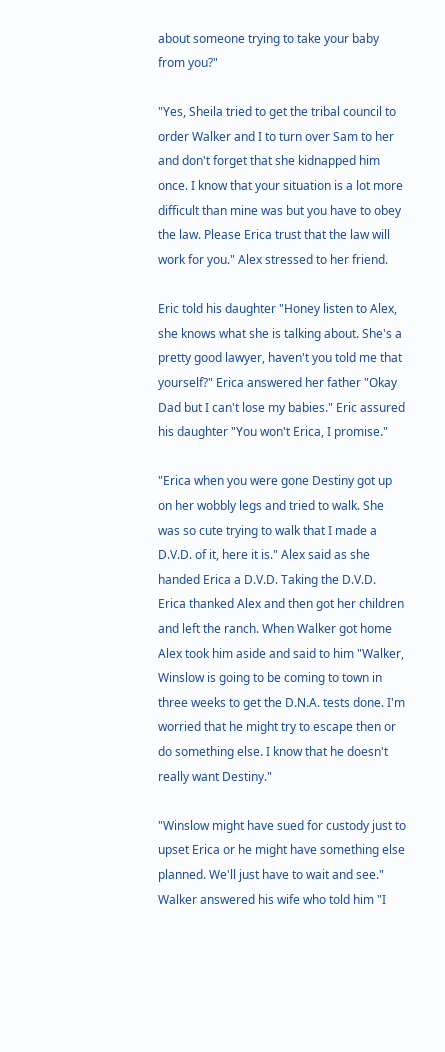about someone trying to take your baby from you?"

"Yes, Sheila tried to get the tribal council to order Walker and I to turn over Sam to her and don't forget that she kidnapped him once. I know that your situation is a lot more difficult than mine was but you have to obey the law. Please Erica trust that the law will work for you." Alex stressed to her friend.

Eric told his daughter "Honey listen to Alex, she knows what she is talking about. She's a pretty good lawyer, haven't you told me that yourself?" Erica answered her father "Okay Dad but I can't lose my babies." Eric assured his daughter "You won't Erica, I promise."

"Erica when you were gone Destiny got up on her wobbly legs and tried to walk. She was so cute trying to walk that I made a D.V.D. of it, here it is." Alex said as she handed Erica a D.V.D. Taking the D.V.D. Erica thanked Alex and then got her children and left the ranch. When Walker got home Alex took him aside and said to him "Walker, Winslow is going to be coming to town in three weeks to get the D.N.A. tests done. I'm worried that he might try to escape then or do something else. I know that he doesn't really want Destiny."

"Winslow might have sued for custody just to upset Erica or he might have something else planned. We'll just have to wait and see." Walker answered his wife who told him "I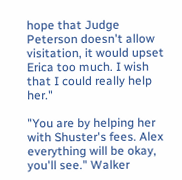hope that Judge Peterson doesn't allow visitation, it would upset Erica too much. I wish that I could really help her."

"You are by helping her with Shuster's fees. Alex everything will be okay, you'll see." Walker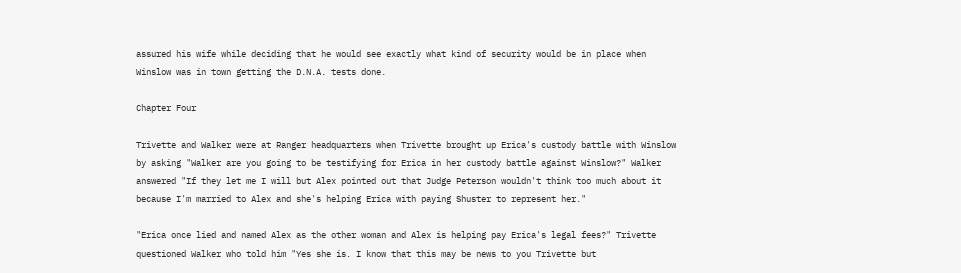assured his wife while deciding that he would see exactly what kind of security would be in place when Winslow was in town getting the D.N.A. tests done.

Chapter Four

Trivette and Walker were at Ranger headquarters when Trivette brought up Erica's custody battle with Winslow by asking "Walker are you going to be testifying for Erica in her custody battle against Winslow?" Walker answered "If they let me I will but Alex pointed out that Judge Peterson wouldn't think too much about it because I'm married to Alex and she's helping Erica with paying Shuster to represent her."

"Erica once lied and named Alex as the other woman and Alex is helping pay Erica's legal fees?" Trivette questioned Walker who told him "Yes she is. I know that this may be news to you Trivette but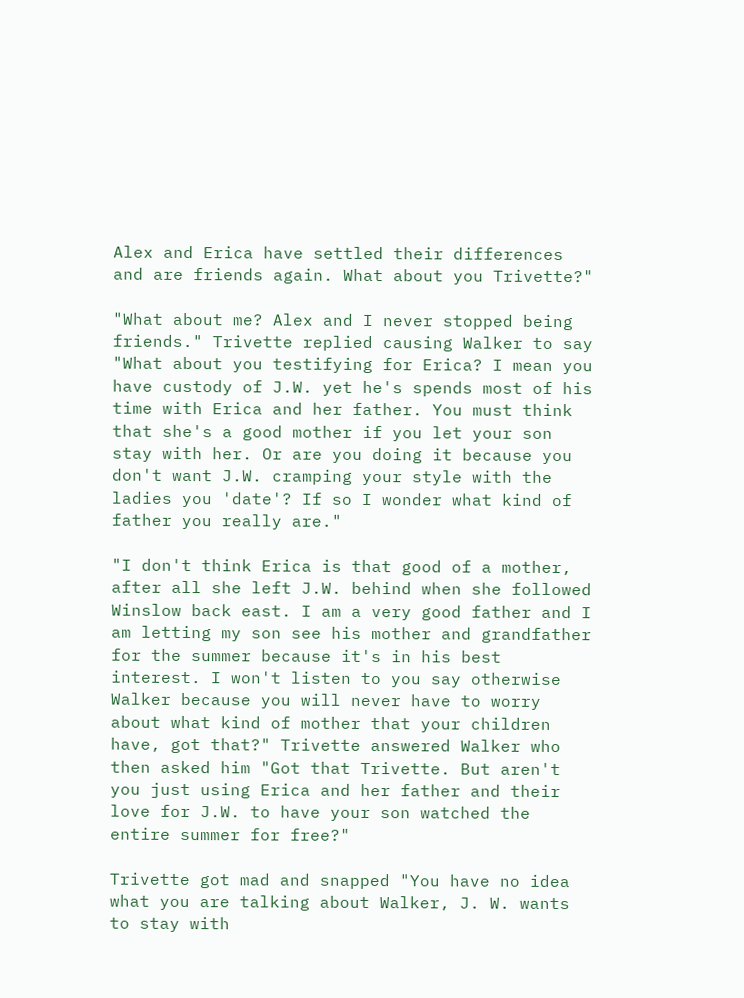Alex and Erica have settled their differences and are friends again. What about you Trivette?"

"What about me? Alex and I never stopped being friends." Trivette replied causing Walker to say "What about you testifying for Erica? I mean you have custody of J.W. yet he's spends most of his time with Erica and her father. You must think that she's a good mother if you let your son stay with her. Or are you doing it because you don't want J.W. cramping your style with the ladies you 'date'? If so I wonder what kind of father you really are."

"I don't think Erica is that good of a mother, after all she left J.W. behind when she followed Winslow back east. I am a very good father and I am letting my son see his mother and grandfather for the summer because it's in his best interest. I won't listen to you say otherwise Walker because you will never have to worry about what kind of mother that your children have, got that?" Trivette answered Walker who then asked him "Got that Trivette. But aren't you just using Erica and her father and their love for J.W. to have your son watched the entire summer for free?"

Trivette got mad and snapped "You have no idea what you are talking about Walker, J. W. wants to stay with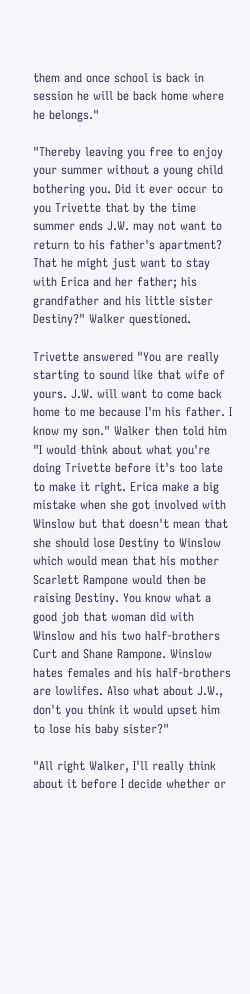them and once school is back in session he will be back home where he belongs."

"Thereby leaving you free to enjoy your summer without a young child bothering you. Did it ever occur to you Trivette that by the time summer ends J.W. may not want to return to his father's apartment? That he might just want to stay with Erica and her father; his grandfather and his little sister Destiny?" Walker questioned.

Trivette answered "You are really starting to sound like that wife of yours. J.W. will want to come back home to me because I'm his father. I know my son." Walker then told him "I would think about what you're doing Trivette before it's too late to make it right. Erica make a big mistake when she got involved with Winslow but that doesn't mean that she should lose Destiny to Winslow which would mean that his mother Scarlett Rampone would then be raising Destiny. You know what a good job that woman did with Winslow and his two half-brothers Curt and Shane Rampone. Winslow hates females and his half-brothers are lowlifes. Also what about J.W., don't you think it would upset him to lose his baby sister?"

"All right Walker, I'll really think about it before I decide whether or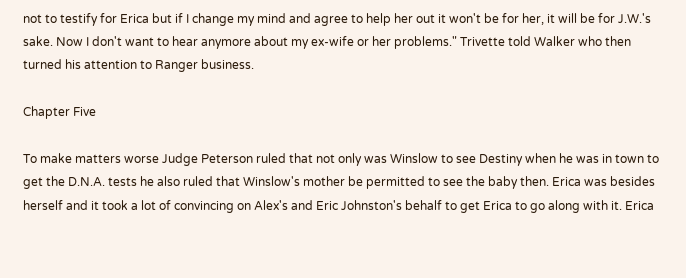not to testify for Erica but if I change my mind and agree to help her out it won't be for her, it will be for J.W.'s sake. Now I don't want to hear anymore about my ex-wife or her problems." Trivette told Walker who then turned his attention to Ranger business.

Chapter Five

To make matters worse Judge Peterson ruled that not only was Winslow to see Destiny when he was in town to get the D.N.A. tests he also ruled that Winslow's mother be permitted to see the baby then. Erica was besides herself and it took a lot of convincing on Alex's and Eric Johnston's behalf to get Erica to go along with it. Erica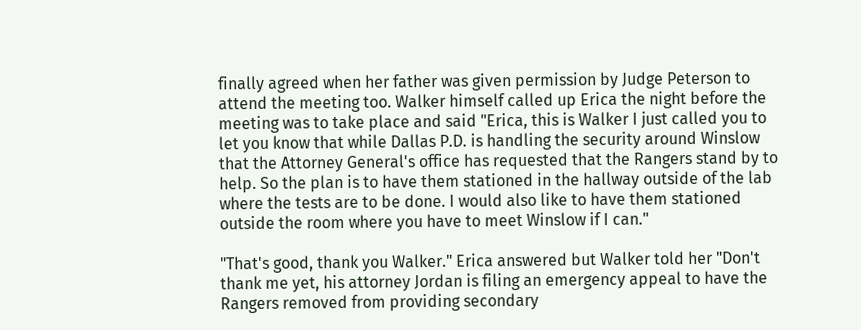finally agreed when her father was given permission by Judge Peterson to attend the meeting too. Walker himself called up Erica the night before the meeting was to take place and said "Erica, this is Walker I just called you to let you know that while Dallas P.D. is handling the security around Winslow that the Attorney General's office has requested that the Rangers stand by to help. So the plan is to have them stationed in the hallway outside of the lab where the tests are to be done. I would also like to have them stationed outside the room where you have to meet Winslow if I can."

"That's good, thank you Walker." Erica answered but Walker told her "Don't thank me yet, his attorney Jordan is filing an emergency appeal to have the Rangers removed from providing secondary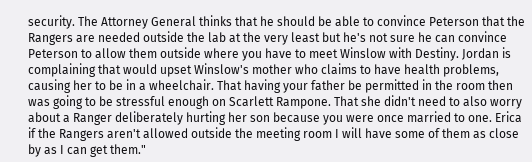security. The Attorney General thinks that he should be able to convince Peterson that the Rangers are needed outside the lab at the very least but he's not sure he can convince Peterson to allow them outside where you have to meet Winslow with Destiny. Jordan is complaining that would upset Winslow's mother who claims to have health problems, causing her to be in a wheelchair. That having your father be permitted in the room then was going to be stressful enough on Scarlett Rampone. That she didn't need to also worry about a Ranger deliberately hurting her son because you were once married to one. Erica if the Rangers aren't allowed outside the meeting room I will have some of them as close by as I can get them."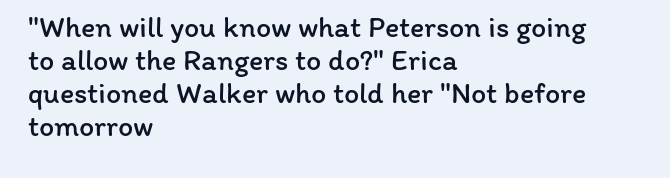"When will you know what Peterson is going to allow the Rangers to do?" Erica questioned Walker who told her "Not before tomorrow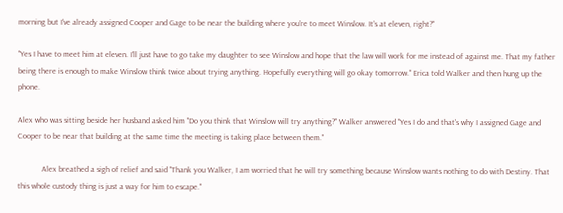morning but I've already assigned Cooper and Gage to be near the building where you're to meet Winslow. It's at eleven, right?"

"Yes I have to meet him at eleven. I'll just have to go take my daughter to see Winslow and hope that the law will work for me instead of against me. That my father being there is enough to make Winslow think twice about trying anything. Hopefully everything will go okay tomorrow." Erica told Walker and then hung up the phone.

Alex who was sitting beside her husband asked him "Do you think that Winslow will try anything?" Walker answered "Yes I do and that's why I assigned Gage and Cooper to be near that building at the same time the meeting is taking place between them."

            Alex breathed a sigh of relief and said "Thank you Walker, I am worried that he will try something because Winslow wants nothing to do with Destiny. That this whole custody thing is just a way for him to escape."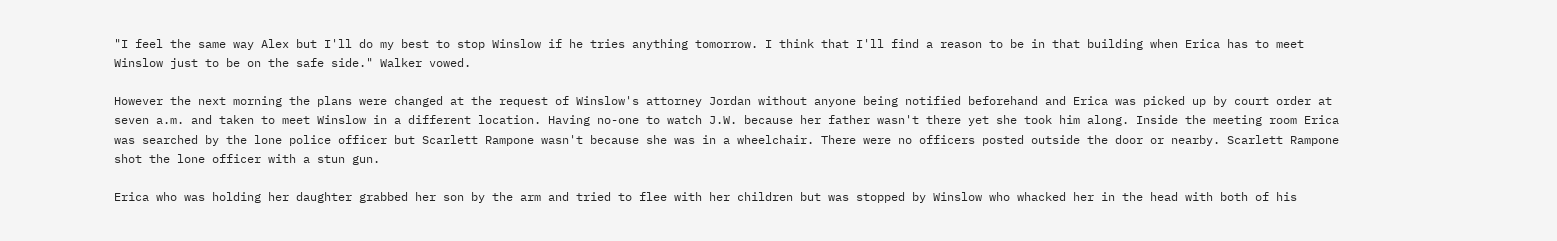"I feel the same way Alex but I'll do my best to stop Winslow if he tries anything tomorrow. I think that I'll find a reason to be in that building when Erica has to meet Winslow just to be on the safe side." Walker vowed.

However the next morning the plans were changed at the request of Winslow's attorney Jordan without anyone being notified beforehand and Erica was picked up by court order at seven a.m. and taken to meet Winslow in a different location. Having no-one to watch J.W. because her father wasn't there yet she took him along. Inside the meeting room Erica was searched by the lone police officer but Scarlett Rampone wasn't because she was in a wheelchair. There were no officers posted outside the door or nearby. Scarlett Rampone shot the lone officer with a stun gun.

Erica who was holding her daughter grabbed her son by the arm and tried to flee with her children but was stopped by Winslow who whacked her in the head with both of his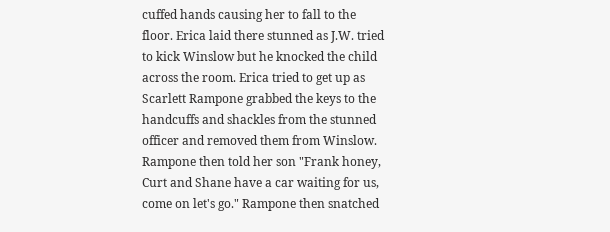cuffed hands causing her to fall to the floor. Erica laid there stunned as J.W. tried to kick Winslow but he knocked the child across the room. Erica tried to get up as Scarlett Rampone grabbed the keys to the handcuffs and shackles from the stunned officer and removed them from Winslow. Rampone then told her son "Frank honey, Curt and Shane have a car waiting for us, come on let's go." Rampone then snatched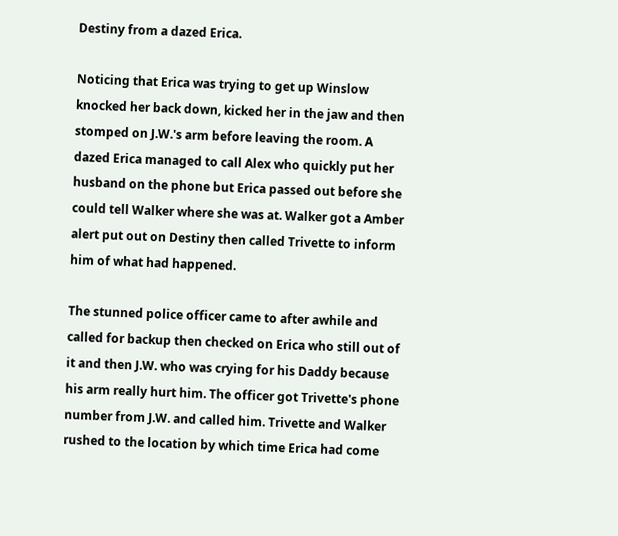Destiny from a dazed Erica.

Noticing that Erica was trying to get up Winslow knocked her back down, kicked her in the jaw and then stomped on J.W.'s arm before leaving the room. A dazed Erica managed to call Alex who quickly put her husband on the phone but Erica passed out before she could tell Walker where she was at. Walker got a Amber alert put out on Destiny then called Trivette to inform him of what had happened.

The stunned police officer came to after awhile and called for backup then checked on Erica who still out of it and then J.W. who was crying for his Daddy because his arm really hurt him. The officer got Trivette's phone number from J.W. and called him. Trivette and Walker rushed to the location by which time Erica had come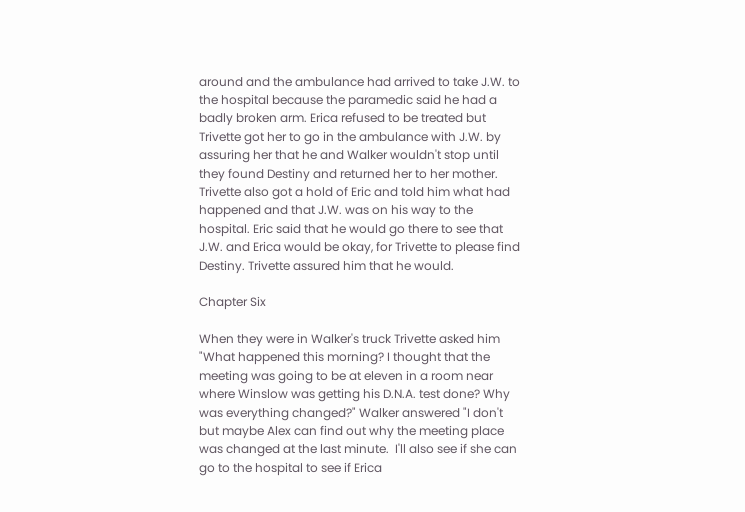around and the ambulance had arrived to take J.W. to the hospital because the paramedic said he had a badly broken arm. Erica refused to be treated but Trivette got her to go in the ambulance with J.W. by assuring her that he and Walker wouldn't stop until they found Destiny and returned her to her mother. Trivette also got a hold of Eric and told him what had happened and that J.W. was on his way to the hospital. Eric said that he would go there to see that J.W. and Erica would be okay, for Trivette to please find Destiny. Trivette assured him that he would.

Chapter Six

When they were in Walker's truck Trivette asked him "What happened this morning? I thought that the meeting was going to be at eleven in a room near where Winslow was getting his D.N.A. test done? Why was everything changed?" Walker answered "I don't but maybe Alex can find out why the meeting place was changed at the last minute.  I'll also see if she can go to the hospital to see if Erica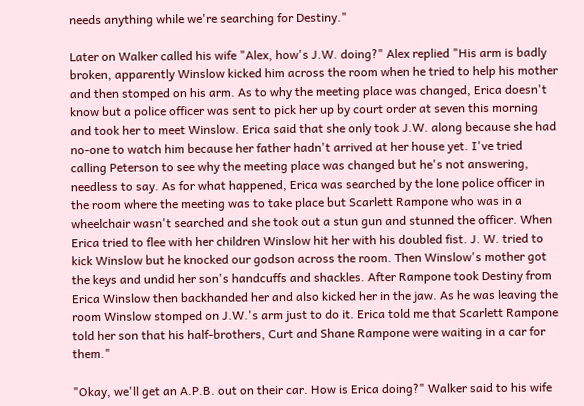needs anything while we're searching for Destiny."

Later on Walker called his wife "Alex, how's J.W. doing?" Alex replied "His arm is badly broken, apparently Winslow kicked him across the room when he tried to help his mother and then stomped on his arm. As to why the meeting place was changed, Erica doesn't know but a police officer was sent to pick her up by court order at seven this morning and took her to meet Winslow. Erica said that she only took J.W. along because she had no-one to watch him because her father hadn't arrived at her house yet. I've tried calling Peterson to see why the meeting place was changed but he's not answering, needless to say. As for what happened, Erica was searched by the lone police officer in the room where the meeting was to take place but Scarlett Rampone who was in a wheelchair wasn't searched and she took out a stun gun and stunned the officer. When Erica tried to flee with her children Winslow hit her with his doubled fist. J. W. tried to kick Winslow but he knocked our godson across the room. Then Winslow's mother got the keys and undid her son's handcuffs and shackles. After Rampone took Destiny from Erica Winslow then backhanded her and also kicked her in the jaw. As he was leaving the room Winslow stomped on J.W.'s arm just to do it. Erica told me that Scarlett Rampone told her son that his half-brothers, Curt and Shane Rampone were waiting in a car for them."

"Okay, we'll get an A.P.B. out on their car. How is Erica doing?" Walker said to his wife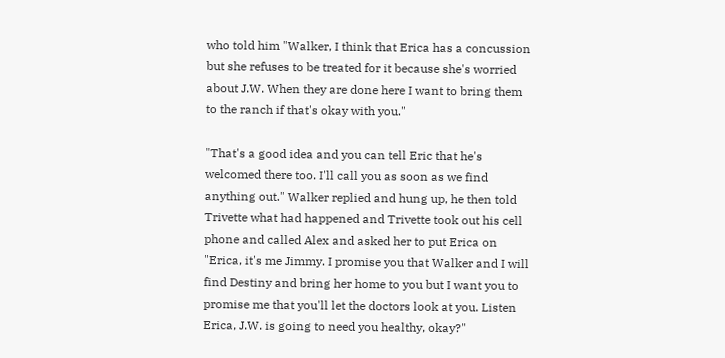who told him "Walker, I think that Erica has a concussion but she refuses to be treated for it because she's worried about J.W. When they are done here I want to bring them to the ranch if that's okay with you."

"That's a good idea and you can tell Eric that he's welcomed there too. I'll call you as soon as we find anything out." Walker replied and hung up, he then told Trivette what had happened and Trivette took out his cell phone and called Alex and asked her to put Erica on "Erica, it's me Jimmy. I promise you that Walker and I will find Destiny and bring her home to you but I want you to promise me that you'll let the doctors look at you. Listen Erica, J.W. is going to need you healthy, okay?"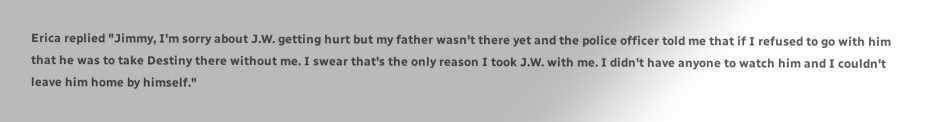Erica replied "Jimmy, I'm sorry about J.W. getting hurt but my father wasn't there yet and the police officer told me that if I refused to go with him that he was to take Destiny there without me. I swear that's the only reason I took J.W. with me. I didn't have anyone to watch him and I couldn't leave him home by himself."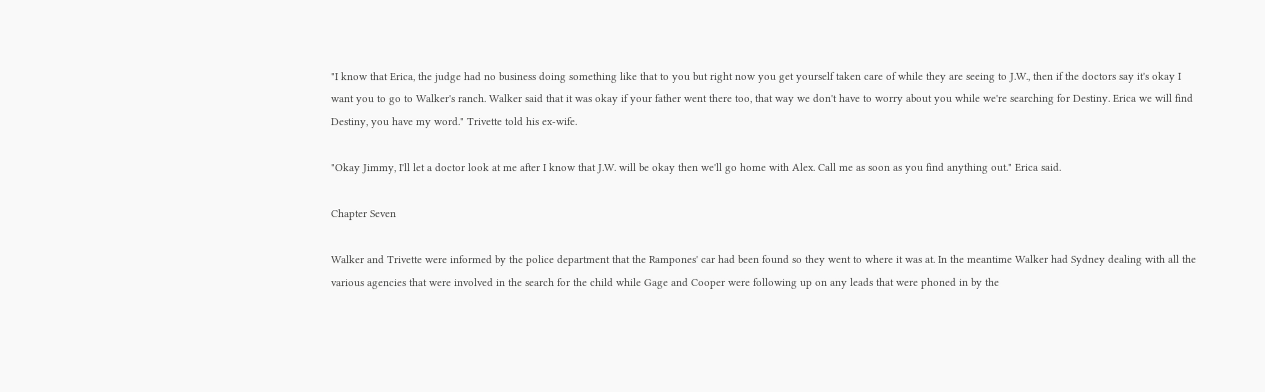"I know that Erica, the judge had no business doing something like that to you but right now you get yourself taken care of while they are seeing to J.W., then if the doctors say it's okay I want you to go to Walker's ranch. Walker said that it was okay if your father went there too, that way we don't have to worry about you while we're searching for Destiny. Erica we will find Destiny, you have my word." Trivette told his ex-wife.

"Okay Jimmy, I'll let a doctor look at me after I know that J.W. will be okay then we'll go home with Alex. Call me as soon as you find anything out." Erica said.

Chapter Seven

Walker and Trivette were informed by the police department that the Rampones' car had been found so they went to where it was at. In the meantime Walker had Sydney dealing with all the various agencies that were involved in the search for the child while Gage and Cooper were following up on any leads that were phoned in by the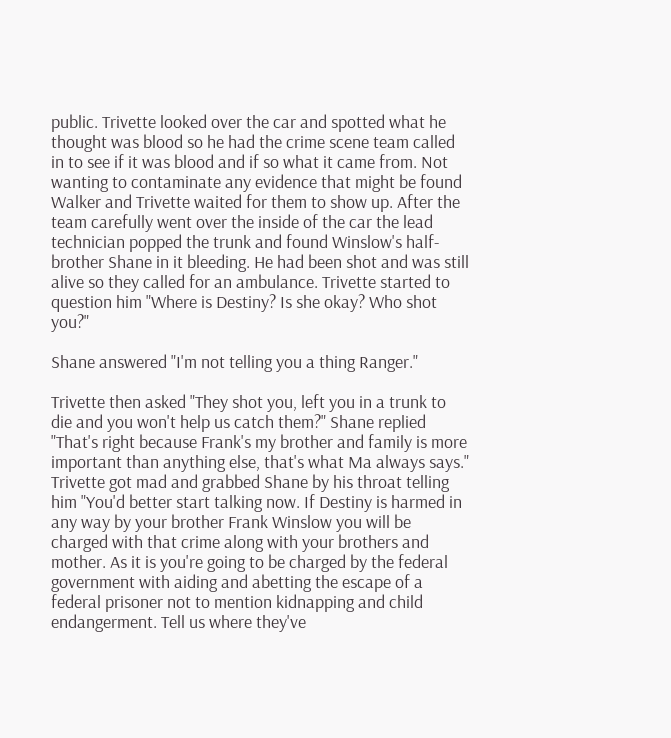public. Trivette looked over the car and spotted what he thought was blood so he had the crime scene team called in to see if it was blood and if so what it came from. Not wanting to contaminate any evidence that might be found Walker and Trivette waited for them to show up. After the team carefully went over the inside of the car the lead technician popped the trunk and found Winslow's half-brother Shane in it bleeding. He had been shot and was still alive so they called for an ambulance. Trivette started to question him "Where is Destiny? Is she okay? Who shot you?"

Shane answered "I'm not telling you a thing Ranger."

Trivette then asked "They shot you, left you in a trunk to die and you won't help us catch them?" Shane replied "That's right because Frank's my brother and family is more important than anything else, that's what Ma always says." Trivette got mad and grabbed Shane by his throat telling him "You'd better start talking now. If Destiny is harmed in any way by your brother Frank Winslow you will be charged with that crime along with your brothers and mother. As it is you're going to be charged by the federal government with aiding and abetting the escape of a federal prisoner not to mention kidnapping and child endangerment. Tell us where they've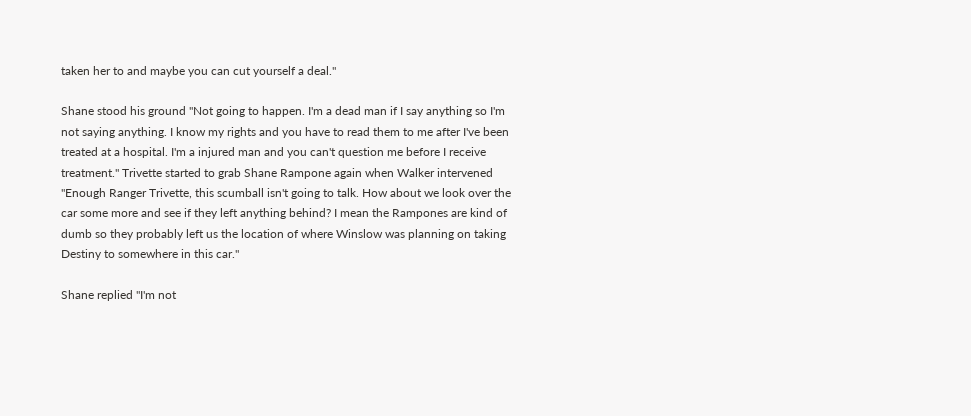taken her to and maybe you can cut yourself a deal."

Shane stood his ground "Not going to happen. I'm a dead man if I say anything so I'm not saying anything. I know my rights and you have to read them to me after I've been treated at a hospital. I'm a injured man and you can't question me before I receive treatment." Trivette started to grab Shane Rampone again when Walker intervened "Enough Ranger Trivette, this scumball isn't going to talk. How about we look over the car some more and see if they left anything behind? I mean the Rampones are kind of dumb so they probably left us the location of where Winslow was planning on taking Destiny to somewhere in this car."

Shane replied "I'm not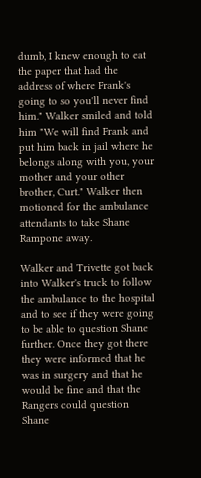dumb, I knew enough to eat the paper that had the address of where Frank's going to so you'll never find him." Walker smiled and told him "We will find Frank and put him back in jail where he belongs along with you, your mother and your other brother, Curt." Walker then motioned for the ambulance attendants to take Shane Rampone away.

Walker and Trivette got back into Walker's truck to follow the ambulance to the hospital and to see if they were going to be able to question Shane further. Once they got there they were informed that he was in surgery and that he would be fine and that the Rangers could question Shane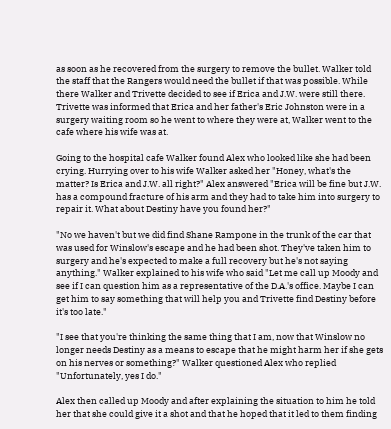as soon as he recovered from the surgery to remove the bullet. Walker told the staff that the Rangers would need the bullet if that was possible. While there Walker and Trivette decided to see if Erica and J.W. were still there. Trivette was informed that Erica and her father's Eric Johnston were in a surgery waiting room so he went to where they were at, Walker went to the cafe where his wife was at.

Going to the hospital cafe Walker found Alex who looked like she had been crying. Hurrying over to his wife Walker asked her "Honey, what's the matter? Is Erica and J.W. all right?" Alex answered "Erica will be fine but J.W. has a compound fracture of his arm and they had to take him into surgery to repair it. What about Destiny have you found her?"

"No we haven't but we did find Shane Rampone in the trunk of the car that was used for Winslow's escape and he had been shot. They've taken him to surgery and he's expected to make a full recovery but he's not saying anything." Walker explained to his wife who said "Let me call up Moody and see if I can question him as a representative of the D.A.'s office. Maybe I can get him to say something that will help you and Trivette find Destiny before it's too late."

"I see that you're thinking the same thing that I am, now that Winslow no longer needs Destiny as a means to escape that he might harm her if she gets on his nerves or something?" Walker questioned Alex who replied "Unfortunately, yes I do."

Alex then called up Moody and after explaining the situation to him he told her that she could give it a shot and that he hoped that it led to them finding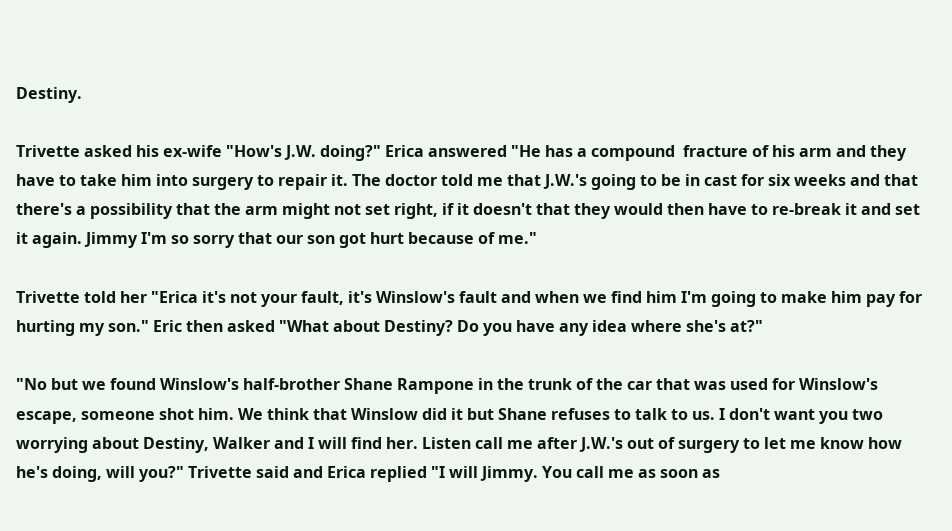Destiny.

Trivette asked his ex-wife "How's J.W. doing?" Erica answered "He has a compound  fracture of his arm and they have to take him into surgery to repair it. The doctor told me that J.W.'s going to be in cast for six weeks and that there's a possibility that the arm might not set right, if it doesn't that they would then have to re-break it and set it again. Jimmy I'm so sorry that our son got hurt because of me."

Trivette told her "Erica it's not your fault, it's Winslow's fault and when we find him I'm going to make him pay for hurting my son." Eric then asked "What about Destiny? Do you have any idea where she's at?"

"No but we found Winslow's half-brother Shane Rampone in the trunk of the car that was used for Winslow's escape, someone shot him. We think that Winslow did it but Shane refuses to talk to us. I don't want you two worrying about Destiny, Walker and I will find her. Listen call me after J.W.'s out of surgery to let me know how he's doing, will you?" Trivette said and Erica replied "I will Jimmy. You call me as soon as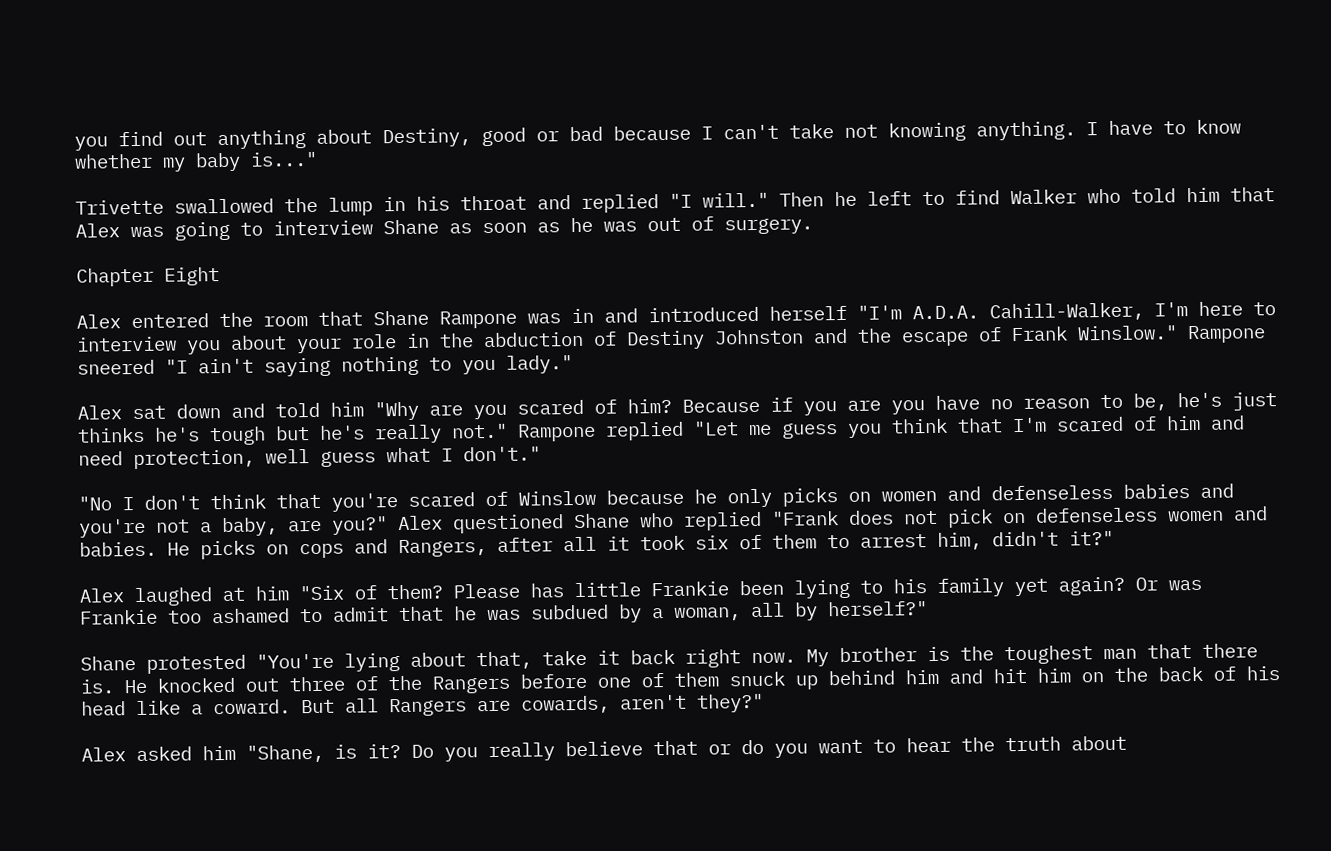you find out anything about Destiny, good or bad because I can't take not knowing anything. I have to know whether my baby is..."

Trivette swallowed the lump in his throat and replied "I will." Then he left to find Walker who told him that Alex was going to interview Shane as soon as he was out of surgery.

Chapter Eight

Alex entered the room that Shane Rampone was in and introduced herself "I'm A.D.A. Cahill-Walker, I'm here to interview you about your role in the abduction of Destiny Johnston and the escape of Frank Winslow." Rampone sneered "I ain't saying nothing to you lady."

Alex sat down and told him "Why are you scared of him? Because if you are you have no reason to be, he's just thinks he's tough but he's really not." Rampone replied "Let me guess you think that I'm scared of him and need protection, well guess what I don't."

"No I don't think that you're scared of Winslow because he only picks on women and defenseless babies and you're not a baby, are you?" Alex questioned Shane who replied "Frank does not pick on defenseless women and babies. He picks on cops and Rangers, after all it took six of them to arrest him, didn't it?"

Alex laughed at him "Six of them? Please has little Frankie been lying to his family yet again? Or was Frankie too ashamed to admit that he was subdued by a woman, all by herself?"

Shane protested "You're lying about that, take it back right now. My brother is the toughest man that there is. He knocked out three of the Rangers before one of them snuck up behind him and hit him on the back of his head like a coward. But all Rangers are cowards, aren't they?"

Alex asked him "Shane, is it? Do you really believe that or do you want to hear the truth about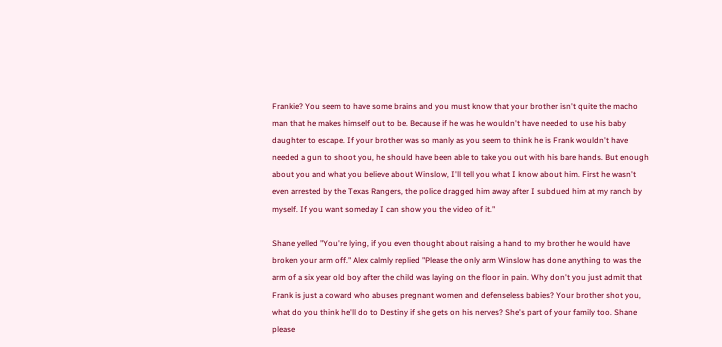Frankie? You seem to have some brains and you must know that your brother isn't quite the macho man that he makes himself out to be. Because if he was he wouldn't have needed to use his baby daughter to escape. If your brother was so manly as you seem to think he is Frank wouldn't have needed a gun to shoot you, he should have been able to take you out with his bare hands. But enough about you and what you believe about Winslow, I'll tell you what I know about him. First he wasn't even arrested by the Texas Rangers, the police dragged him away after I subdued him at my ranch by myself. If you want someday I can show you the video of it."

Shane yelled "You're lying, if you even thought about raising a hand to my brother he would have broken your arm off." Alex calmly replied "Please the only arm Winslow has done anything to was the arm of a six year old boy after the child was laying on the floor in pain. Why don't you just admit that Frank is just a coward who abuses pregnant women and defenseless babies? Your brother shot you, what do you think he'll do to Destiny if she gets on his nerves? She's part of your family too. Shane please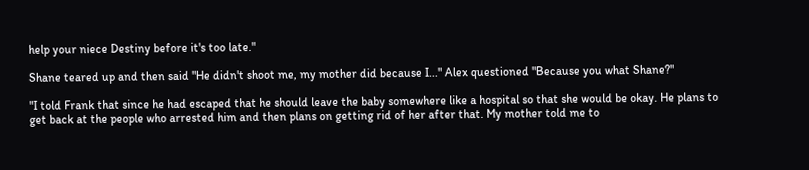help your niece Destiny before it's too late."

Shane teared up and then said "He didn't shoot me, my mother did because I..." Alex questioned "Because you what Shane?"

"I told Frank that since he had escaped that he should leave the baby somewhere like a hospital so that she would be okay. He plans to get back at the people who arrested him and then plans on getting rid of her after that. My mother told me to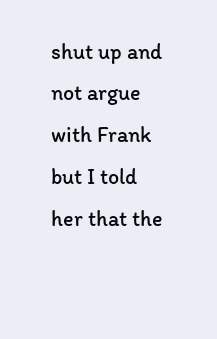shut up and not argue with Frank but I told her that the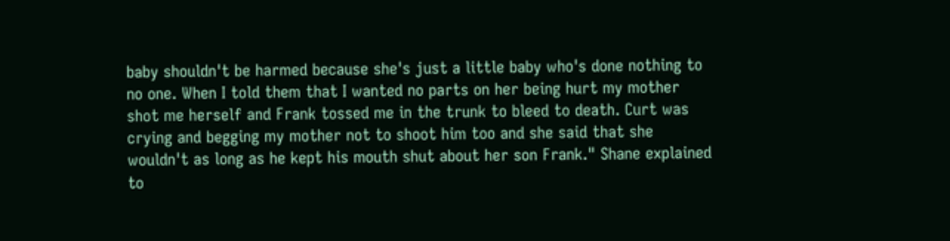baby shouldn't be harmed because she's just a little baby who's done nothing to no one. When I told them that I wanted no parts on her being hurt my mother shot me herself and Frank tossed me in the trunk to bleed to death. Curt was crying and begging my mother not to shoot him too and she said that she wouldn't as long as he kept his mouth shut about her son Frank." Shane explained to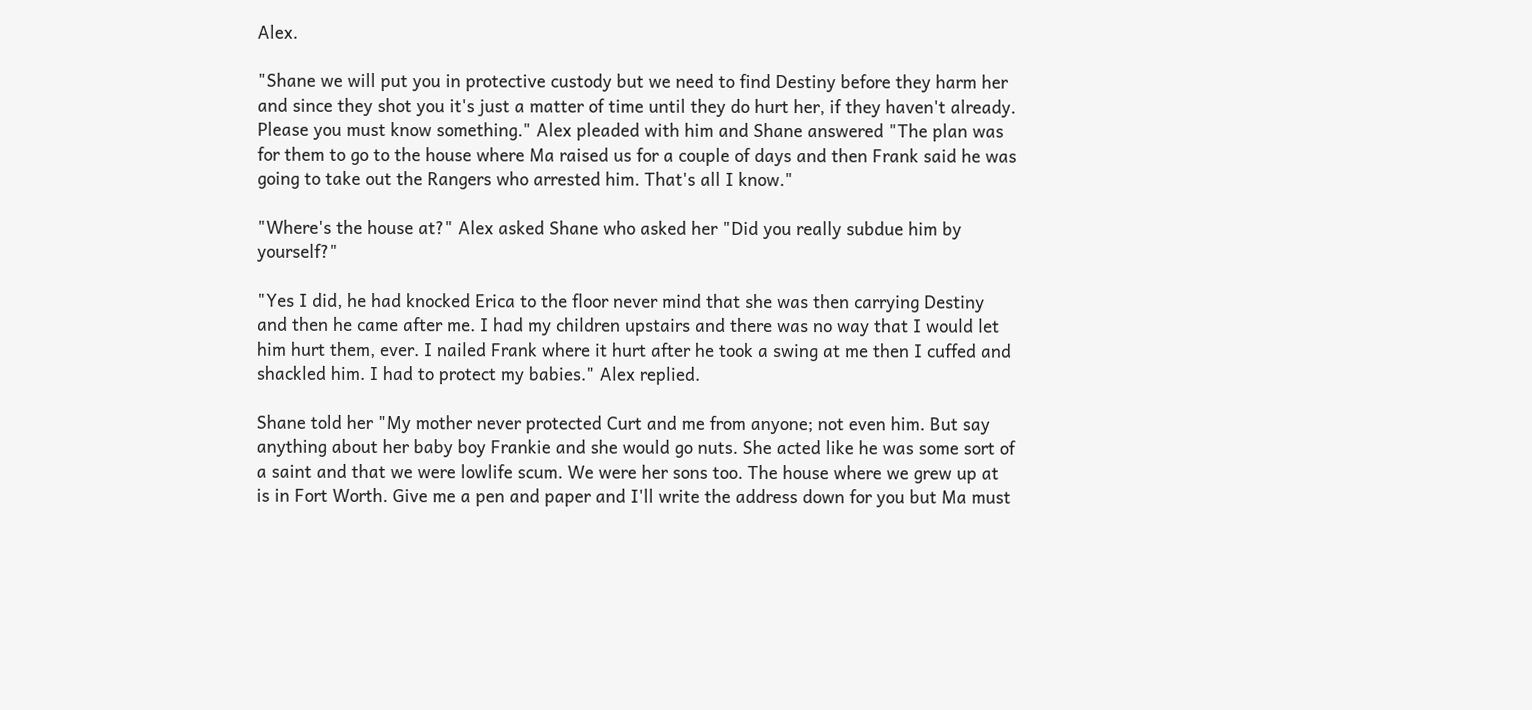Alex.

"Shane we will put you in protective custody but we need to find Destiny before they harm her and since they shot you it's just a matter of time until they do hurt her, if they haven't already. Please you must know something." Alex pleaded with him and Shane answered "The plan was for them to go to the house where Ma raised us for a couple of days and then Frank said he was going to take out the Rangers who arrested him. That's all I know."

"Where's the house at?" Alex asked Shane who asked her "Did you really subdue him by yourself?"

"Yes I did, he had knocked Erica to the floor never mind that she was then carrying Destiny and then he came after me. I had my children upstairs and there was no way that I would let him hurt them, ever. I nailed Frank where it hurt after he took a swing at me then I cuffed and shackled him. I had to protect my babies." Alex replied.

Shane told her "My mother never protected Curt and me from anyone; not even him. But say anything about her baby boy Frankie and she would go nuts. She acted like he was some sort of a saint and that we were lowlife scum. We were her sons too. The house where we grew up at is in Fort Worth. Give me a pen and paper and I'll write the address down for you but Ma must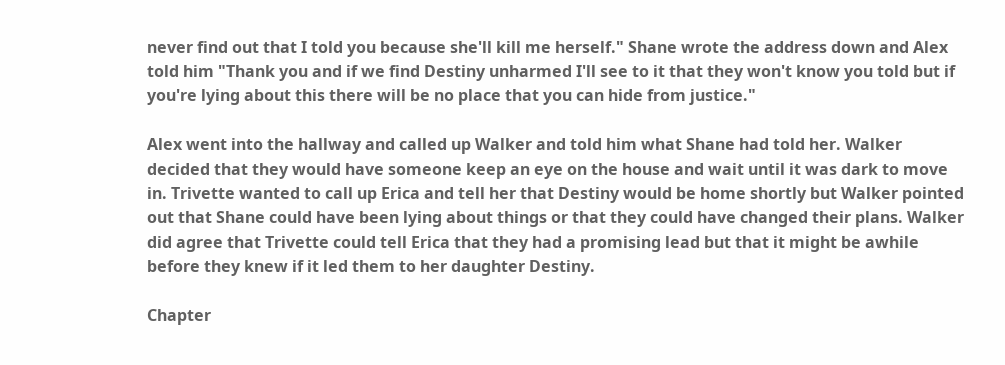never find out that I told you because she'll kill me herself." Shane wrote the address down and Alex told him "Thank you and if we find Destiny unharmed I'll see to it that they won't know you told but if you're lying about this there will be no place that you can hide from justice."

Alex went into the hallway and called up Walker and told him what Shane had told her. Walker decided that they would have someone keep an eye on the house and wait until it was dark to move in. Trivette wanted to call up Erica and tell her that Destiny would be home shortly but Walker pointed out that Shane could have been lying about things or that they could have changed their plans. Walker did agree that Trivette could tell Erica that they had a promising lead but that it might be awhile before they knew if it led them to her daughter Destiny.

Chapter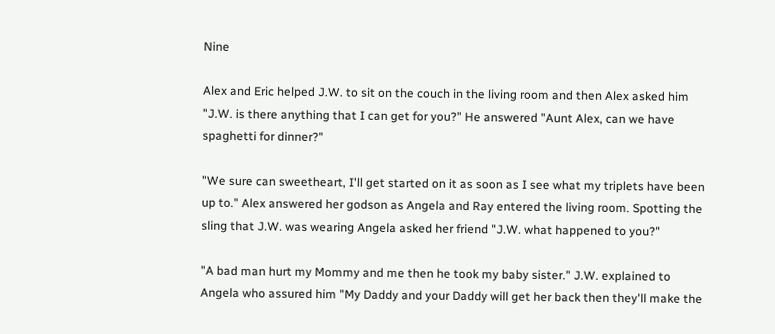Nine

Alex and Eric helped J.W. to sit on the couch in the living room and then Alex asked him "J.W. is there anything that I can get for you?" He answered "Aunt Alex, can we have spaghetti for dinner?"

"We sure can sweetheart, I'll get started on it as soon as I see what my triplets have been up to." Alex answered her godson as Angela and Ray entered the living room. Spotting the sling that J.W. was wearing Angela asked her friend "J.W. what happened to you?"

"A bad man hurt my Mommy and me then he took my baby sister." J.W. explained to Angela who assured him "My Daddy and your Daddy will get her back then they'll make the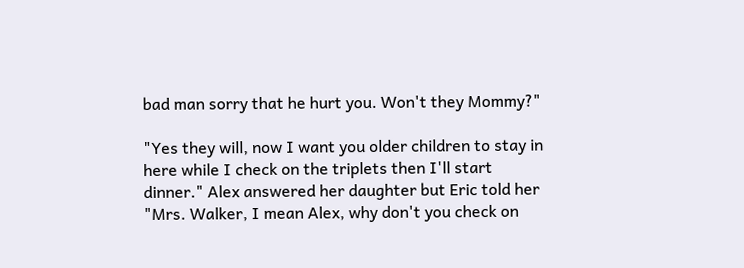bad man sorry that he hurt you. Won't they Mommy?"

"Yes they will, now I want you older children to stay in here while I check on the triplets then I'll start dinner." Alex answered her daughter but Eric told her "Mrs. Walker, I mean Alex, why don't you check on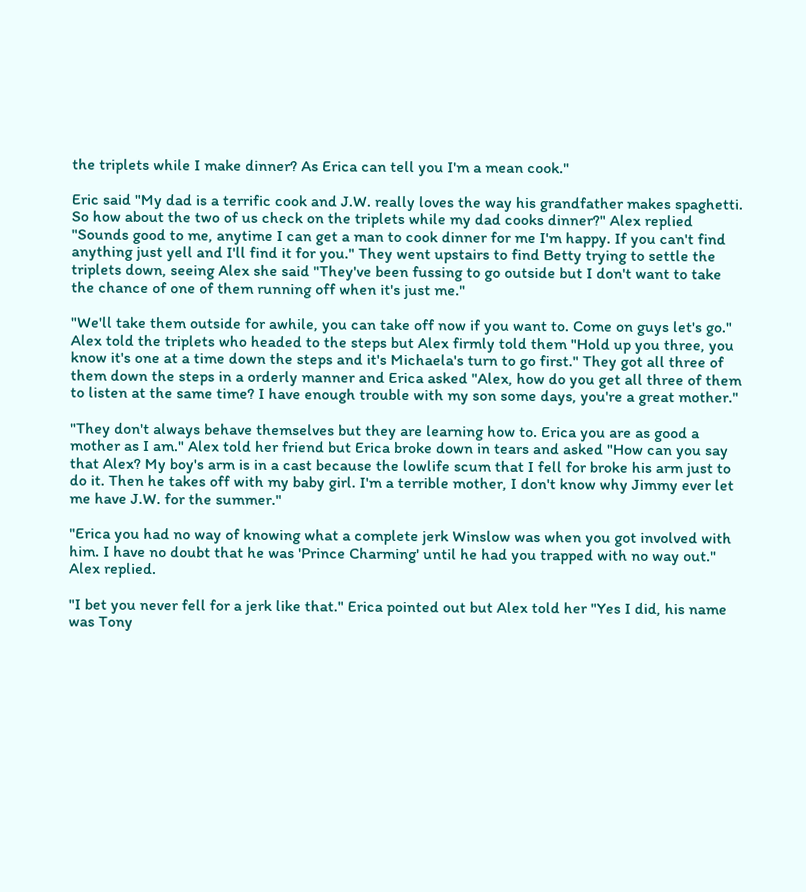the triplets while I make dinner? As Erica can tell you I'm a mean cook."

Eric said "My dad is a terrific cook and J.W. really loves the way his grandfather makes spaghetti. So how about the two of us check on the triplets while my dad cooks dinner?" Alex replied "Sounds good to me, anytime I can get a man to cook dinner for me I'm happy. If you can't find anything just yell and I'll find it for you." They went upstairs to find Betty trying to settle the triplets down, seeing Alex she said "They've been fussing to go outside but I don't want to take the chance of one of them running off when it's just me."

"We'll take them outside for awhile, you can take off now if you want to. Come on guys let's go." Alex told the triplets who headed to the steps but Alex firmly told them "Hold up you three, you know it's one at a time down the steps and it's Michaela's turn to go first." They got all three of them down the steps in a orderly manner and Erica asked "Alex, how do you get all three of them to listen at the same time? I have enough trouble with my son some days, you're a great mother."

"They don't always behave themselves but they are learning how to. Erica you are as good a mother as I am." Alex told her friend but Erica broke down in tears and asked "How can you say that Alex? My boy's arm is in a cast because the lowlife scum that I fell for broke his arm just to do it. Then he takes off with my baby girl. I'm a terrible mother, I don't know why Jimmy ever let me have J.W. for the summer."

"Erica you had no way of knowing what a complete jerk Winslow was when you got involved with him. I have no doubt that he was 'Prince Charming' until he had you trapped with no way out." Alex replied.

"I bet you never fell for a jerk like that." Erica pointed out but Alex told her "Yes I did, his name was Tony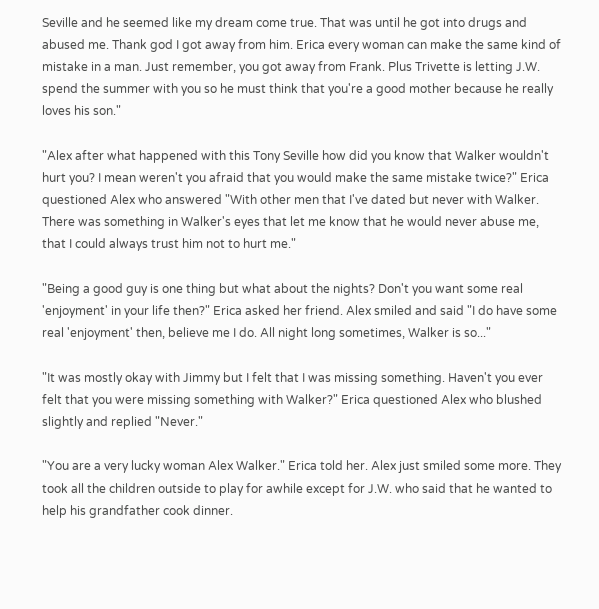Seville and he seemed like my dream come true. That was until he got into drugs and abused me. Thank god I got away from him. Erica every woman can make the same kind of mistake in a man. Just remember, you got away from Frank. Plus Trivette is letting J.W. spend the summer with you so he must think that you're a good mother because he really loves his son."

"Alex after what happened with this Tony Seville how did you know that Walker wouldn't hurt you? I mean weren't you afraid that you would make the same mistake twice?" Erica questioned Alex who answered "With other men that I've dated but never with Walker. There was something in Walker's eyes that let me know that he would never abuse me, that I could always trust him not to hurt me."

"Being a good guy is one thing but what about the nights? Don't you want some real 'enjoyment' in your life then?" Erica asked her friend. Alex smiled and said "I do have some real 'enjoyment' then, believe me I do. All night long sometimes, Walker is so..."

"It was mostly okay with Jimmy but I felt that I was missing something. Haven't you ever felt that you were missing something with Walker?" Erica questioned Alex who blushed slightly and replied "Never."

"You are a very lucky woman Alex Walker." Erica told her. Alex just smiled some more. They took all the children outside to play for awhile except for J.W. who said that he wanted to help his grandfather cook dinner.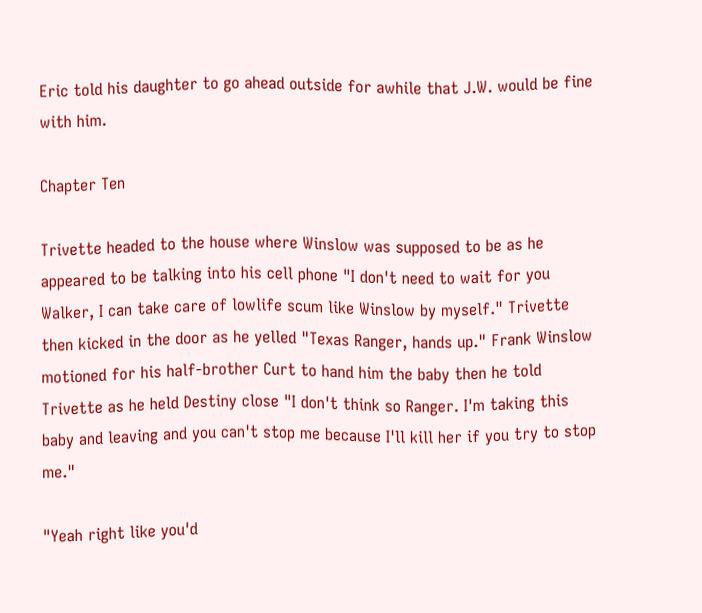Eric told his daughter to go ahead outside for awhile that J.W. would be fine with him.

Chapter Ten

Trivette headed to the house where Winslow was supposed to be as he appeared to be talking into his cell phone "I don't need to wait for you Walker, I can take care of lowlife scum like Winslow by myself." Trivette then kicked in the door as he yelled "Texas Ranger, hands up." Frank Winslow motioned for his half-brother Curt to hand him the baby then he told Trivette as he held Destiny close "I don't think so Ranger. I'm taking this baby and leaving and you can't stop me because I'll kill her if you try to stop me."

"Yeah right like you'd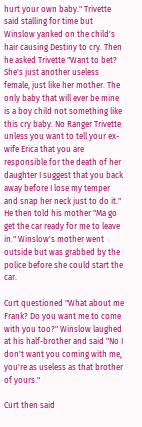hurt your own baby." Trivette said stalling for time but Winslow yanked on the child's hair causing Destiny to cry. Then he asked Trivette "Want to bet? She's just another useless female, just like her mother. The only baby that will ever be mine is a boy child not something like this cry baby. No Ranger Trivette unless you want to tell your ex-wife Erica that you are responsible for the death of her daughter I suggest that you back away before I lose my temper and snap her neck just to do it." He then told his mother "Ma go get the car ready for me to leave in." Winslow's mother went outside but was grabbed by the police before she could start the car.

Curt questioned "What about me Frank? Do you want me to come with you too?" Winslow laughed at his half-brother and said "No I don't want you coming with me, you're as useless as that brother of yours."

Curt then said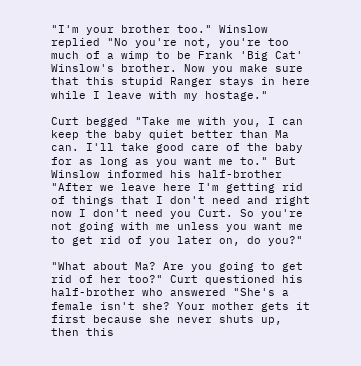"I'm your brother too." Winslow replied "No you're not, you're too much of a wimp to be Frank 'Big Cat' Winslow's brother. Now you make sure that this stupid Ranger stays in here while I leave with my hostage."

Curt begged "Take me with you, I can keep the baby quiet better than Ma can. I'll take good care of the baby for as long as you want me to." But Winslow informed his half-brother "After we leave here I'm getting rid of things that I don't need and right now I don't need you Curt. So you're not going with me unless you want me to get rid of you later on, do you?"

"What about Ma? Are you going to get rid of her too?" Curt questioned his half-brother who answered "She's a female isn't she? Your mother gets it first because she never shuts up, then this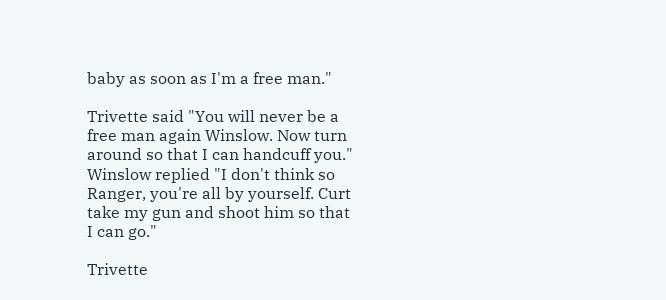baby as soon as I'm a free man."

Trivette said "You will never be a free man again Winslow. Now turn around so that I can handcuff you." Winslow replied "I don't think so Ranger, you're all by yourself. Curt take my gun and shoot him so that I can go."

Trivette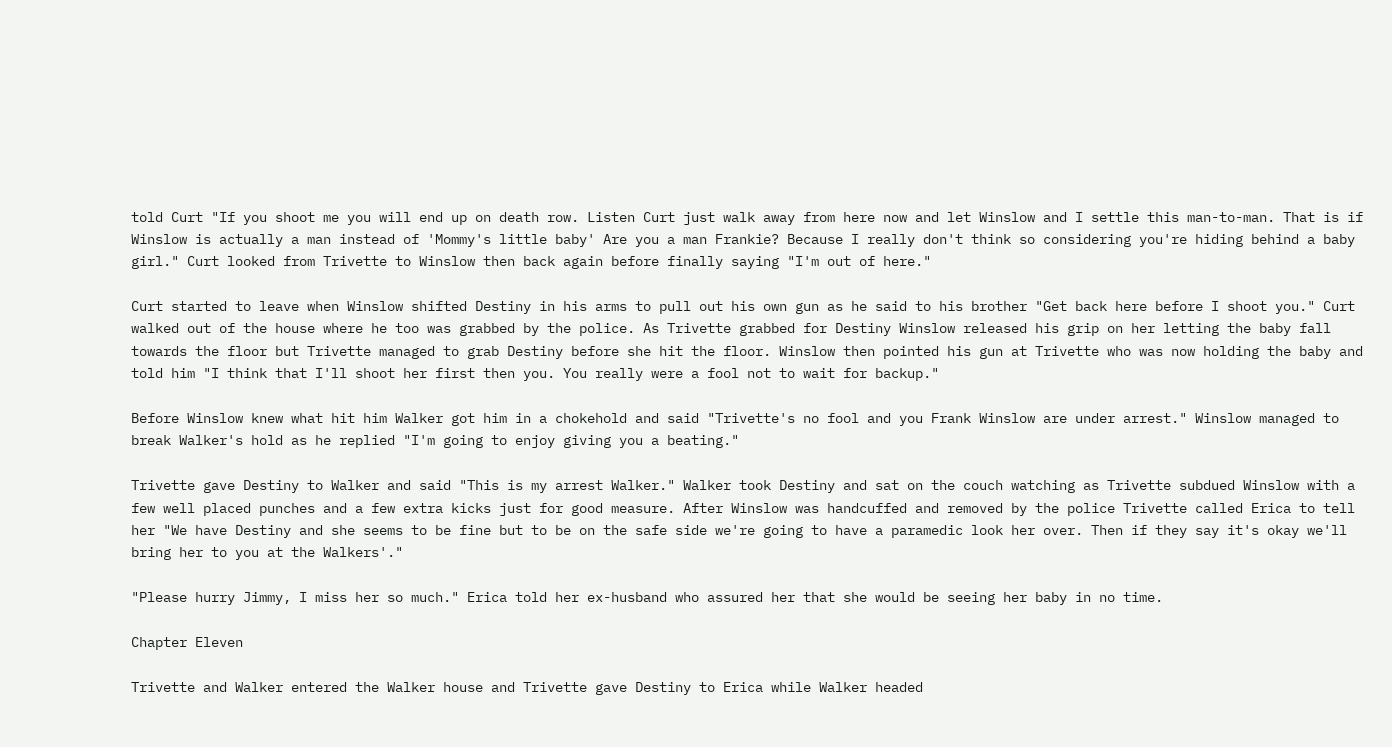told Curt "If you shoot me you will end up on death row. Listen Curt just walk away from here now and let Winslow and I settle this man-to-man. That is if Winslow is actually a man instead of 'Mommy's little baby' Are you a man Frankie? Because I really don't think so considering you're hiding behind a baby girl." Curt looked from Trivette to Winslow then back again before finally saying "I'm out of here."

Curt started to leave when Winslow shifted Destiny in his arms to pull out his own gun as he said to his brother "Get back here before I shoot you." Curt walked out of the house where he too was grabbed by the police. As Trivette grabbed for Destiny Winslow released his grip on her letting the baby fall towards the floor but Trivette managed to grab Destiny before she hit the floor. Winslow then pointed his gun at Trivette who was now holding the baby and told him "I think that I'll shoot her first then you. You really were a fool not to wait for backup."

Before Winslow knew what hit him Walker got him in a chokehold and said "Trivette's no fool and you Frank Winslow are under arrest." Winslow managed to break Walker's hold as he replied "I'm going to enjoy giving you a beating."

Trivette gave Destiny to Walker and said "This is my arrest Walker." Walker took Destiny and sat on the couch watching as Trivette subdued Winslow with a few well placed punches and a few extra kicks just for good measure. After Winslow was handcuffed and removed by the police Trivette called Erica to tell her "We have Destiny and she seems to be fine but to be on the safe side we're going to have a paramedic look her over. Then if they say it's okay we'll bring her to you at the Walkers'."

"Please hurry Jimmy, I miss her so much." Erica told her ex-husband who assured her that she would be seeing her baby in no time.

Chapter Eleven

Trivette and Walker entered the Walker house and Trivette gave Destiny to Erica while Walker headed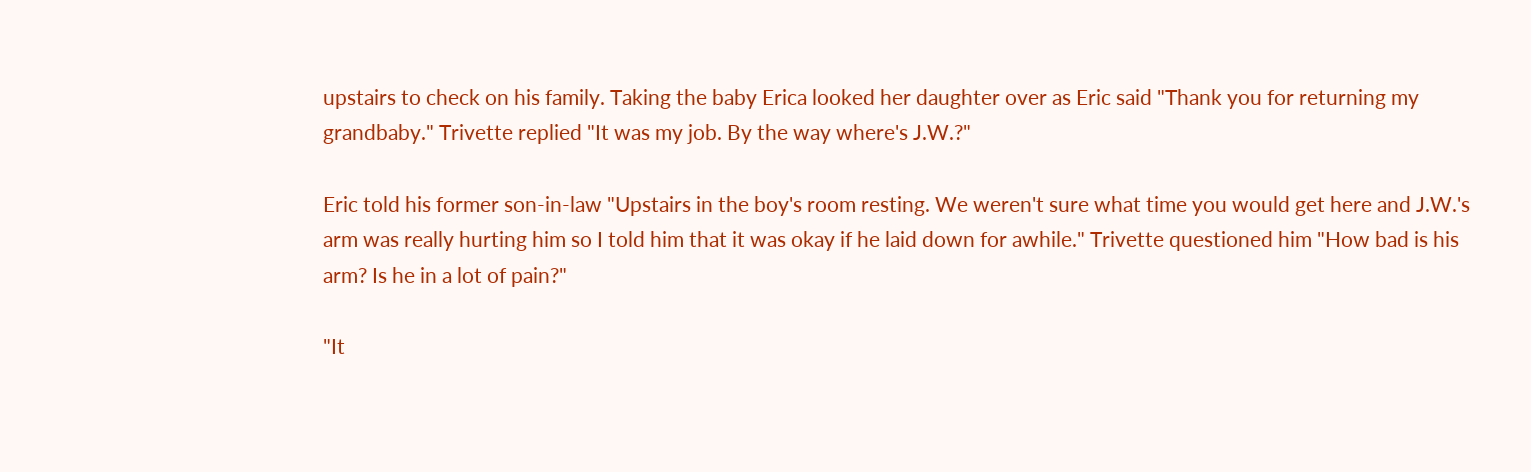upstairs to check on his family. Taking the baby Erica looked her daughter over as Eric said "Thank you for returning my grandbaby." Trivette replied "It was my job. By the way where's J.W.?"

Eric told his former son-in-law "Upstairs in the boy's room resting. We weren't sure what time you would get here and J.W.'s arm was really hurting him so I told him that it was okay if he laid down for awhile." Trivette questioned him "How bad is his arm? Is he in a lot of pain?"

"It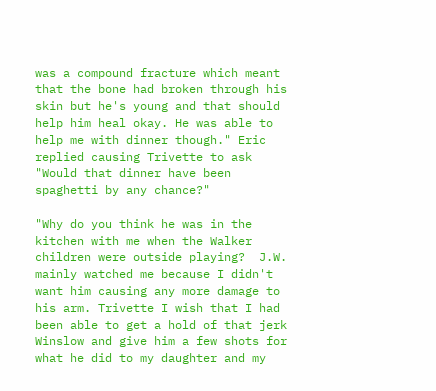was a compound fracture which meant that the bone had broken through his skin but he's young and that should help him heal okay. He was able to help me with dinner though." Eric replied causing Trivette to ask "Would that dinner have been spaghetti by any chance?"

"Why do you think he was in the kitchen with me when the Walker children were outside playing?  J.W. mainly watched me because I didn't want him causing any more damage to his arm. Trivette I wish that I had been able to get a hold of that jerk Winslow and give him a few shots for what he did to my daughter and my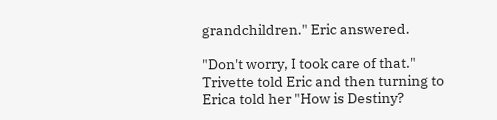grandchildren." Eric answered.

"Don't worry, I took care of that." Trivette told Eric and then turning to Erica told her "How is Destiny?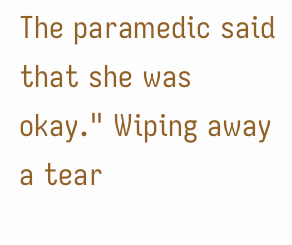The paramedic said that she was okay." Wiping away a tear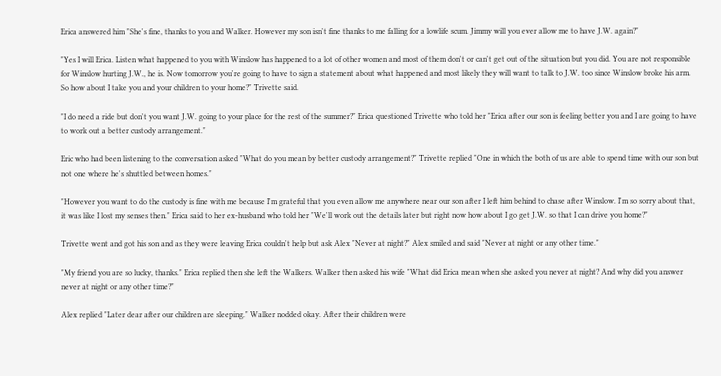Erica answered him "She's fine, thanks to you and Walker. However my son isn't fine thanks to me falling for a lowlife scum. Jimmy will you ever allow me to have J.W. again?"

"Yes I will Erica. Listen what happened to you with Winslow has happened to a lot of other women and most of them don't or can't get out of the situation but you did. You are not responsible for Winslow hurting J.W., he is. Now tomorrow you're going to have to sign a statement about what happened and most likely they will want to talk to J.W. too since Winslow broke his arm. So how about I take you and your children to your home?" Trivette said.

"I do need a ride but don't you want J.W. going to your place for the rest of the summer?" Erica questioned Trivette who told her "Erica after our son is feeling better you and I are going to have to work out a better custody arrangement."

Eric who had been listening to the conversation asked "What do you mean by better custody arrangement?" Trivette replied "One in which the both of us are able to spend time with our son but not one where he's shuttled between homes."

"However you want to do the custody is fine with me because I'm grateful that you even allow me anywhere near our son after I left him behind to chase after Winslow. I'm so sorry about that, it was like I lost my senses then." Erica said to her ex-husband who told her "We'll work out the details later but right now how about I go get J.W. so that I can drive you home?"

Trivette went and got his son and as they were leaving Erica couldn't help but ask Alex "Never at night?" Alex smiled and said "Never at night or any other time."

"My friend you are so lucky, thanks." Erica replied then she left the Walkers. Walker then asked his wife "What did Erica mean when she asked you never at night? And why did you answer never at night or any other time?"

Alex replied "Later dear after our children are sleeping." Walker nodded okay. After their children were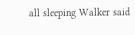all sleeping Walker said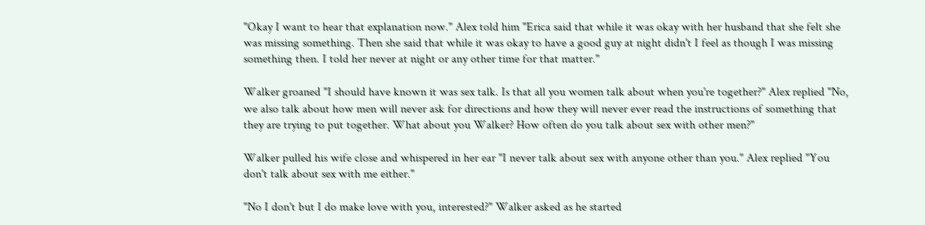"Okay I want to hear that explanation now." Alex told him "Erica said that while it was okay with her husband that she felt she was missing something. Then she said that while it was okay to have a good guy at night didn't I feel as though I was missing something then. I told her never at night or any other time for that matter."

Walker groaned "I should have known it was sex talk. Is that all you women talk about when you're together?" Alex replied "No, we also talk about how men will never ask for directions and how they will never ever read the instructions of something that they are trying to put together. What about you Walker? How often do you talk about sex with other men?"

Walker pulled his wife close and whispered in her ear "I never talk about sex with anyone other than you." Alex replied "You don't talk about sex with me either."

"No I don't but I do make love with you, interested?" Walker asked as he started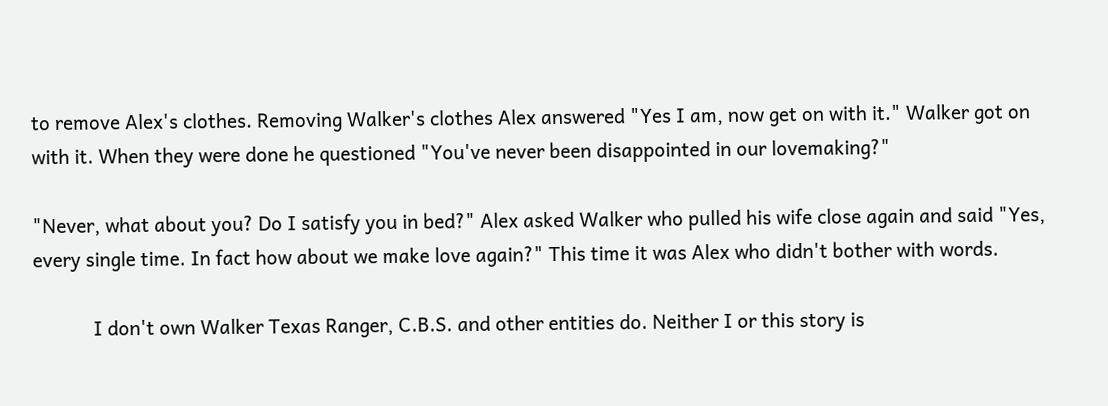to remove Alex's clothes. Removing Walker's clothes Alex answered "Yes I am, now get on with it." Walker got on with it. When they were done he questioned "You've never been disappointed in our lovemaking?"

"Never, what about you? Do I satisfy you in bed?" Alex asked Walker who pulled his wife close again and said "Yes, every single time. In fact how about we make love again?" This time it was Alex who didn't bother with words.

            I don't own Walker Texas Ranger, C.B.S. and other entities do. Neither I or this story is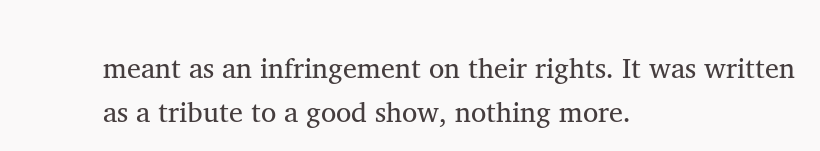meant as an infringement on their rights. It was written as a tribute to a good show, nothing more.